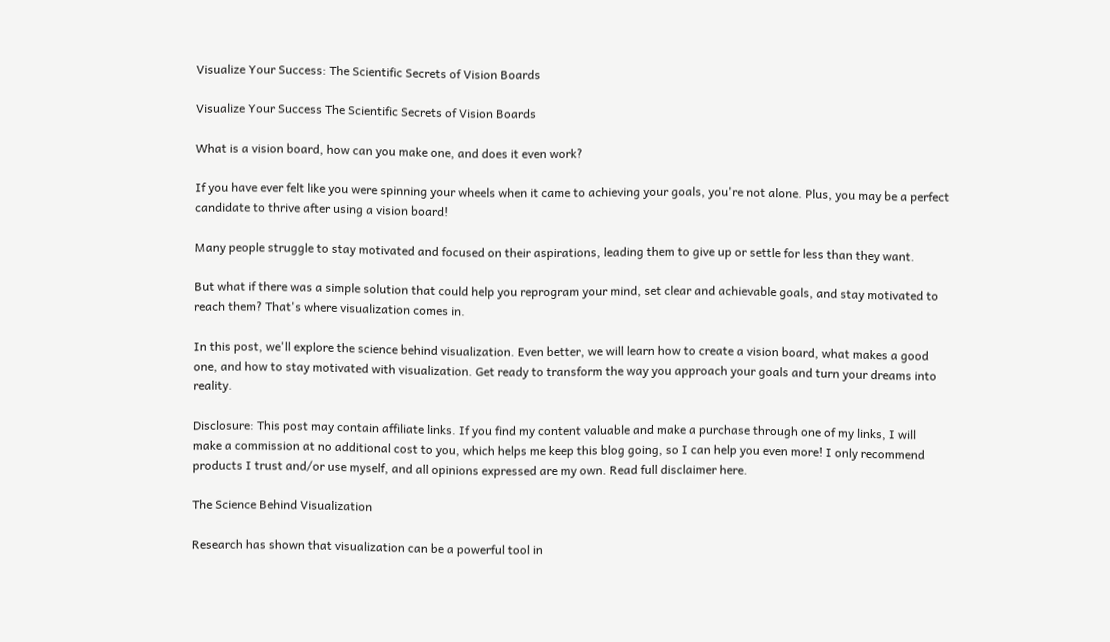Visualize Your Success: The Scientific Secrets of Vision Boards

Visualize Your Success The Scientific Secrets of Vision Boards

What is a vision board, how can you make one, and does it even work?

If you have ever felt like you were spinning your wheels when it came to achieving your goals, you're not alone. Plus, you may be a perfect candidate to thrive after using a vision board!

Many people struggle to stay motivated and focused on their aspirations, leading them to give up or settle for less than they want.

But what if there was a simple solution that could help you reprogram your mind, set clear and achievable goals, and stay motivated to reach them? That's where visualization comes in.

In this post, we'll explore the science behind visualization. Even better, we will learn how to create a vision board, what makes a good one, and how to stay motivated with visualization. Get ready to transform the way you approach your goals and turn your dreams into reality.

Disclosure: This post may contain affiliate links. If you find my content valuable and make a purchase through one of my links, I will make a commission at no additional cost to you, which helps me keep this blog going, so I can help you even more! I only recommend products I trust and/or use myself, and all opinions expressed are my own. Read full disclaimer here.

The Science Behind Visualization

Research has shown that visualization can be a powerful tool in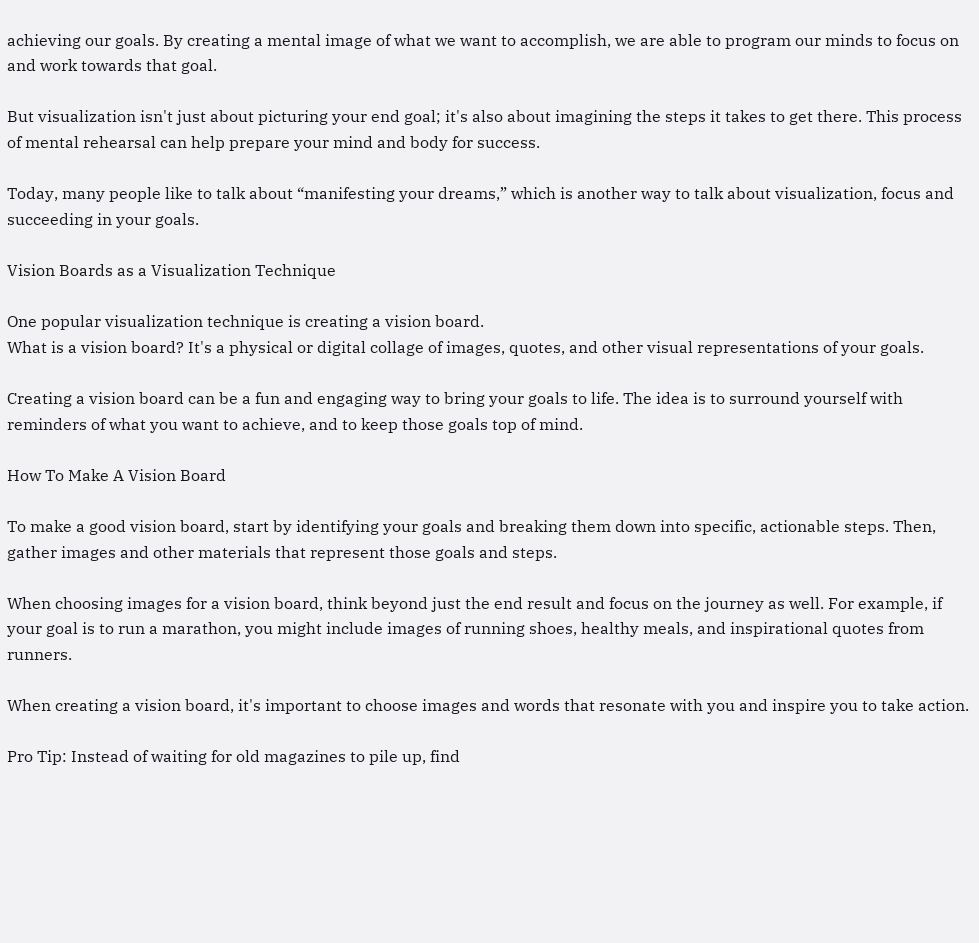achieving our goals. By creating a mental image of what we want to accomplish, we are able to program our minds to focus on and work towards that goal.

But visualization isn't just about picturing your end goal; it's also about imagining the steps it takes to get there. This process of mental rehearsal can help prepare your mind and body for success.

Today, many people like to talk about “manifesting your dreams,” which is another way to talk about visualization, focus and succeeding in your goals.

Vision Boards as a Visualization Technique

One popular visualization technique is creating a vision board.
What is a vision board? It's a physical or digital collage of images, quotes, and other visual representations of your goals.

Creating a vision board can be a fun and engaging way to bring your goals to life. The idea is to surround yourself with reminders of what you want to achieve, and to keep those goals top of mind.

How To Make A Vision Board

To make a good vision board, start by identifying your goals and breaking them down into specific, actionable steps. Then, gather images and other materials that represent those goals and steps.

When choosing images for a vision board, think beyond just the end result and focus on the journey as well. For example, if your goal is to run a marathon, you might include images of running shoes, healthy meals, and inspirational quotes from runners.

When creating a vision board, it's important to choose images and words that resonate with you and inspire you to take action.

Pro Tip: Instead of waiting for old magazines to pile up, find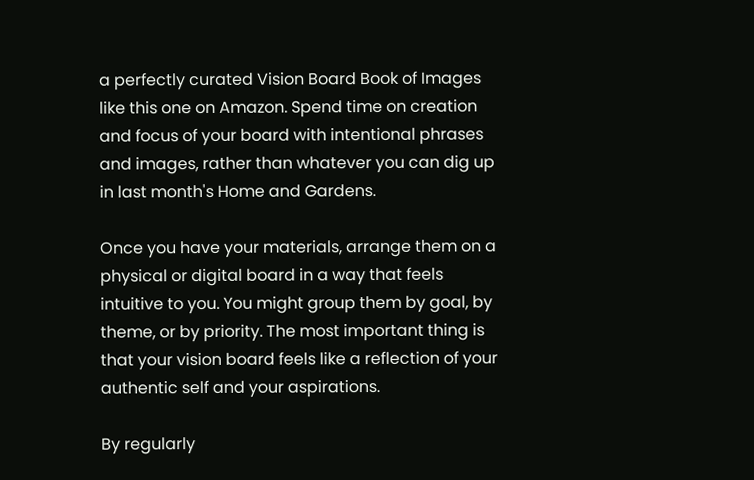a perfectly curated Vision Board Book of Images like this one on Amazon. Spend time on creation and focus of your board with intentional phrases and images, rather than whatever you can dig up in last month's Home and Gardens.

Once you have your materials, arrange them on a physical or digital board in a way that feels intuitive to you. You might group them by goal, by theme, or by priority. The most important thing is that your vision board feels like a reflection of your authentic self and your aspirations.

By regularly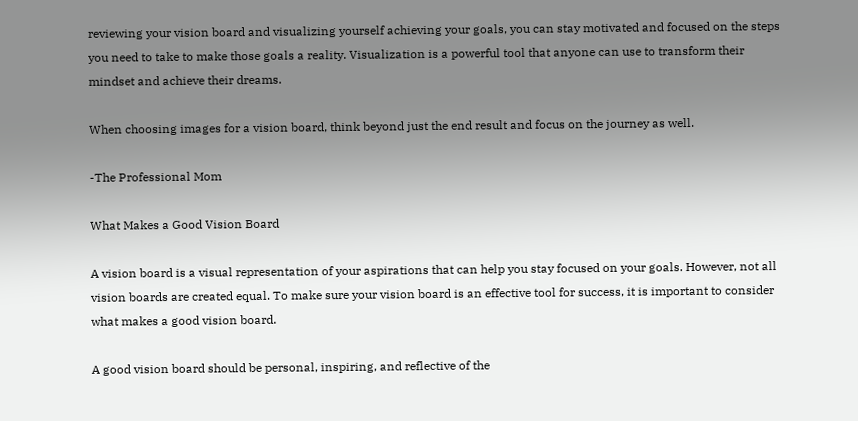reviewing your vision board and visualizing yourself achieving your goals, you can stay motivated and focused on the steps you need to take to make those goals a reality. Visualization is a powerful tool that anyone can use to transform their mindset and achieve their dreams.

When choosing images for a vision board, think beyond just the end result and focus on the journey as well.

-The Professional Mom

What Makes a Good Vision Board

A vision board is a visual representation of your aspirations that can help you stay focused on your goals. However, not all vision boards are created equal. To make sure your vision board is an effective tool for success, it is important to consider what makes a good vision board.

A good vision board should be personal, inspiring, and reflective of the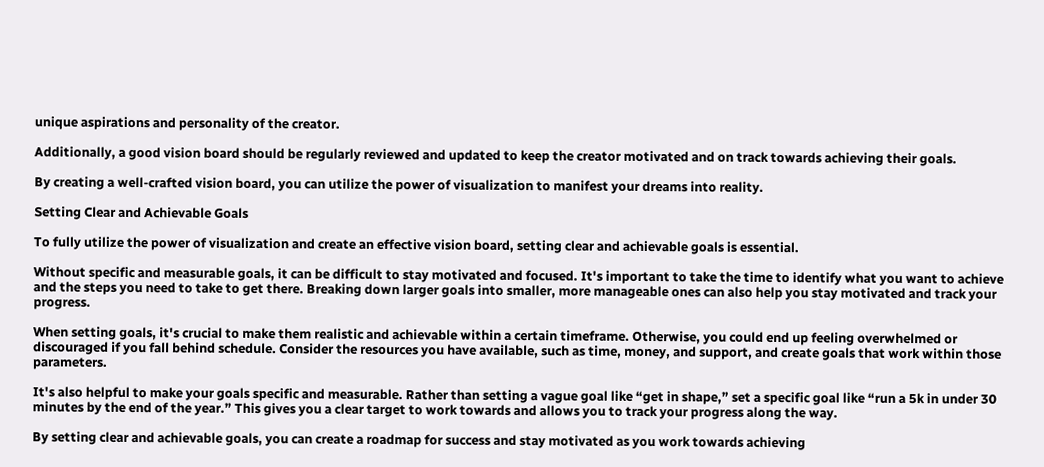unique aspirations and personality of the creator.

Additionally, a good vision board should be regularly reviewed and updated to keep the creator motivated and on track towards achieving their goals.

By creating a well-crafted vision board, you can utilize the power of visualization to manifest your dreams into reality.

Setting Clear and Achievable Goals

To fully utilize the power of visualization and create an effective vision board, setting clear and achievable goals is essential.

Without specific and measurable goals, it can be difficult to stay motivated and focused. It's important to take the time to identify what you want to achieve and the steps you need to take to get there. Breaking down larger goals into smaller, more manageable ones can also help you stay motivated and track your progress.

When setting goals, it's crucial to make them realistic and achievable within a certain timeframe. Otherwise, you could end up feeling overwhelmed or discouraged if you fall behind schedule. Consider the resources you have available, such as time, money, and support, and create goals that work within those parameters.

It's also helpful to make your goals specific and measurable. Rather than setting a vague goal like “get in shape,” set a specific goal like “run a 5k in under 30 minutes by the end of the year.” This gives you a clear target to work towards and allows you to track your progress along the way.

By setting clear and achievable goals, you can create a roadmap for success and stay motivated as you work towards achieving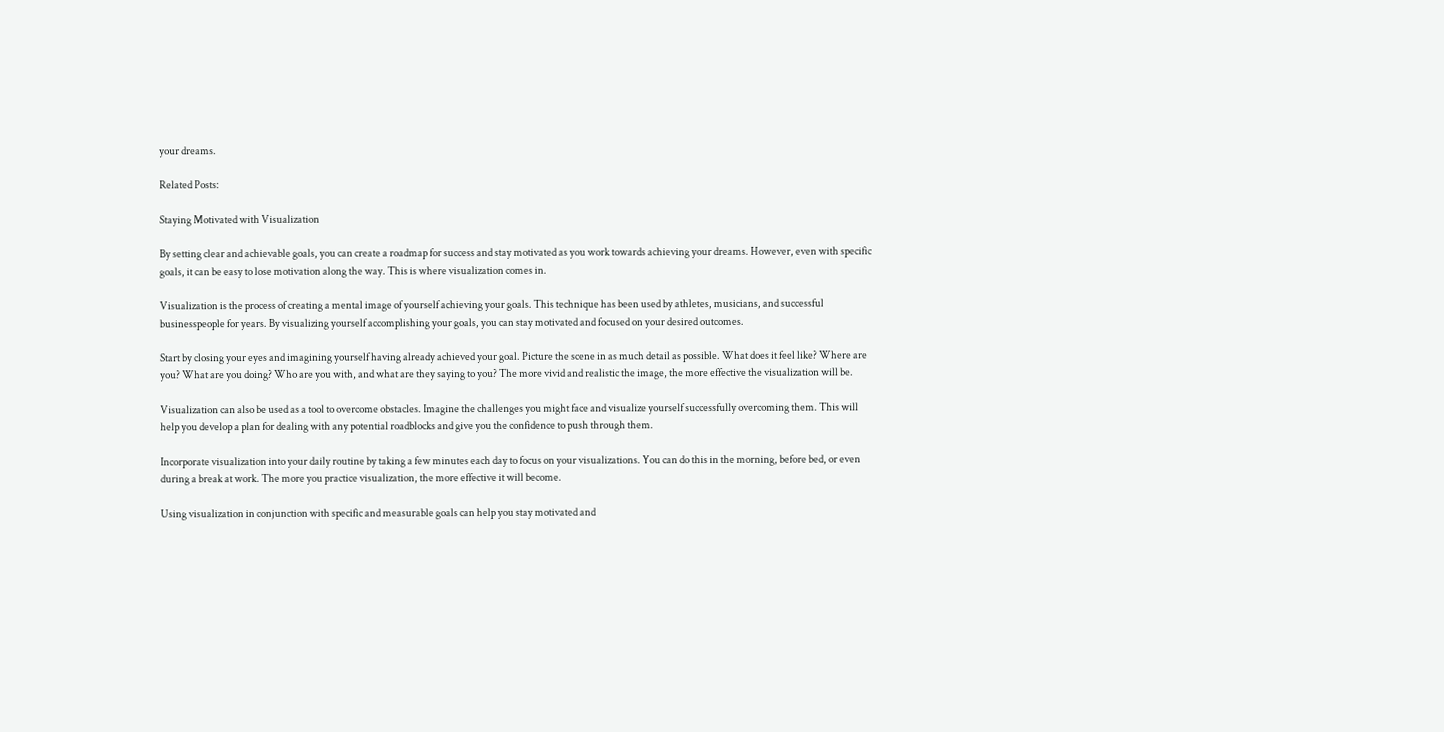your dreams.

Related Posts:

Staying Motivated with Visualization

By setting clear and achievable goals, you can create a roadmap for success and stay motivated as you work towards achieving your dreams. However, even with specific goals, it can be easy to lose motivation along the way. This is where visualization comes in.

Visualization is the process of creating a mental image of yourself achieving your goals. This technique has been used by athletes, musicians, and successful businesspeople for years. By visualizing yourself accomplishing your goals, you can stay motivated and focused on your desired outcomes.

Start by closing your eyes and imagining yourself having already achieved your goal. Picture the scene in as much detail as possible. What does it feel like? Where are you? What are you doing? Who are you with, and what are they saying to you? The more vivid and realistic the image, the more effective the visualization will be.

Visualization can also be used as a tool to overcome obstacles. Imagine the challenges you might face and visualize yourself successfully overcoming them. This will help you develop a plan for dealing with any potential roadblocks and give you the confidence to push through them.

Incorporate visualization into your daily routine by taking a few minutes each day to focus on your visualizations. You can do this in the morning, before bed, or even during a break at work. The more you practice visualization, the more effective it will become.

Using visualization in conjunction with specific and measurable goals can help you stay motivated and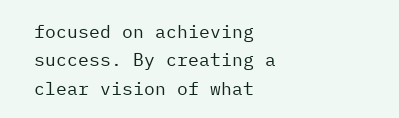focused on achieving success. By creating a clear vision of what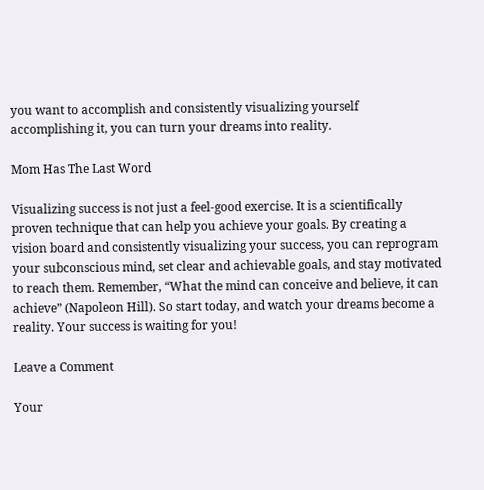you want to accomplish and consistently visualizing yourself accomplishing it, you can turn your dreams into reality.

Mom Has The Last Word

Visualizing success is not just a feel-good exercise. It is a scientifically proven technique that can help you achieve your goals. By creating a vision board and consistently visualizing your success, you can reprogram your subconscious mind, set clear and achievable goals, and stay motivated to reach them. Remember, “What the mind can conceive and believe, it can achieve” (Napoleon Hill). So start today, and watch your dreams become a reality. Your success is waiting for you!

Leave a Comment

Your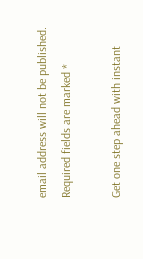email address will not be published. Required fields are marked *

Get one step ahead with instant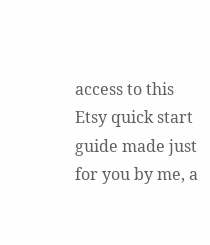access to this Etsy quick start guide made just for you by me, a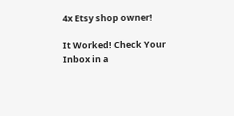4x Etsy shop owner!

It Worked! Check Your Inbox in a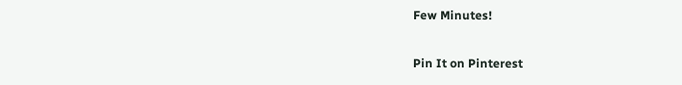Few Minutes!

Pin It on Pinterest